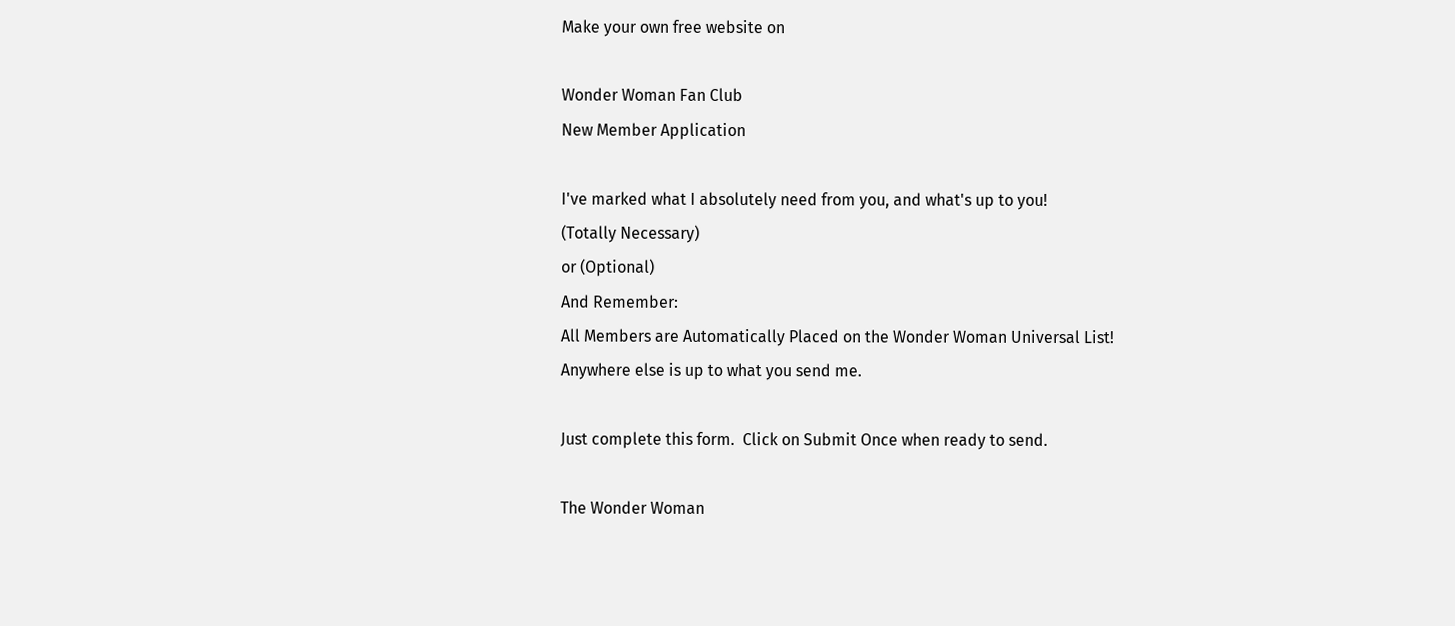Make your own free website on

Wonder Woman Fan Club
New Member Application

I've marked what I absolutely need from you, and what's up to you!
(Totally Necessary)
or (Optional)
And Remember:
All Members are Automatically Placed on the Wonder Woman Universal List!
Anywhere else is up to what you send me.

Just complete this form.  Click on Submit Once when ready to send.

The Wonder Woman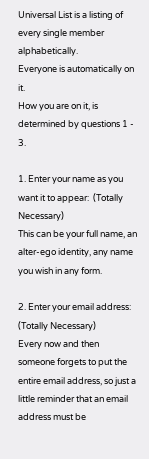Universal List is a listing of every single member alphabetically.
Everyone is automatically on it.
How you are on it, is determined by questions 1 - 3.

1. Enter your name as you want it to appear:  (Totally Necessary)
This can be your full name, an alter-ego identity, any name you wish in any form.

2. Enter your email address:   (Totally Necessary)
Every now and then someone forgets to put the entire email address, so just a little reminder that an email address must be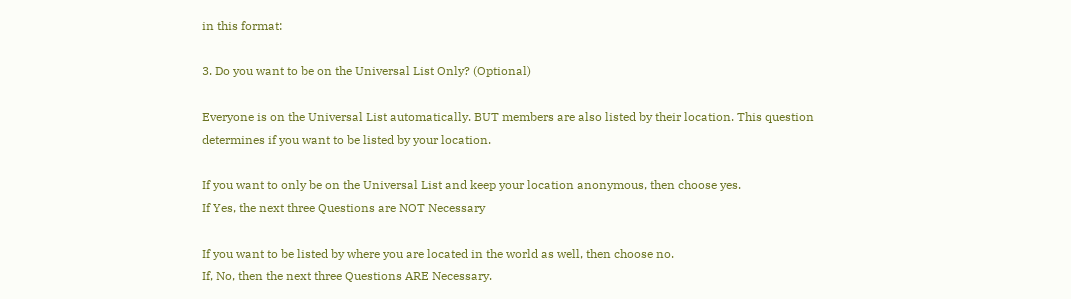in this format:

3. Do you want to be on the Universal List Only? (Optional)

Everyone is on the Universal List automatically. BUT members are also listed by their location. This question determines if you want to be listed by your location.

If you want to only be on the Universal List and keep your location anonymous, then choose yes.
If Yes, the next three Questions are NOT Necessary

If you want to be listed by where you are located in the world as well, then choose no.
If, No, then the next three Questions ARE Necessary.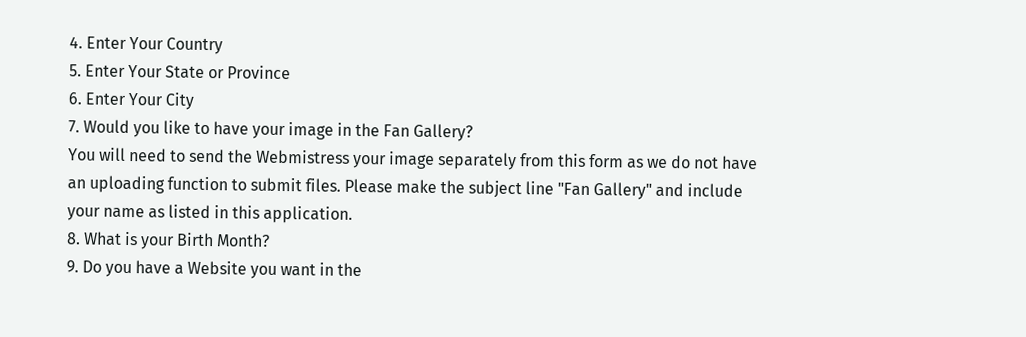4. Enter Your Country
5. Enter Your State or Province
6. Enter Your City
7. Would you like to have your image in the Fan Gallery?
You will need to send the Webmistress your image separately from this form as we do not have an uploading function to submit files. Please make the subject line "Fan Gallery" and include your name as listed in this application.
8. What is your Birth Month?
9. Do you have a Website you want in the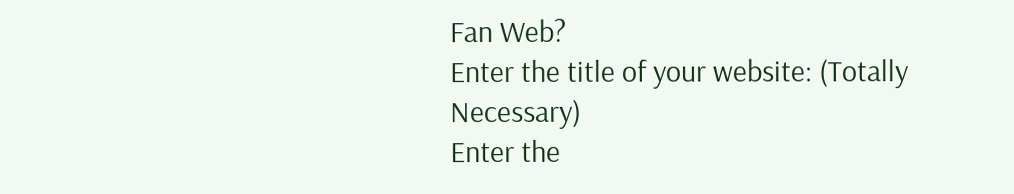Fan Web?
Enter the title of your website: (Totally Necessary)
Enter the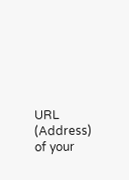URL (Address) of your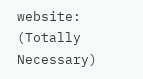website: (Totally Necessary)